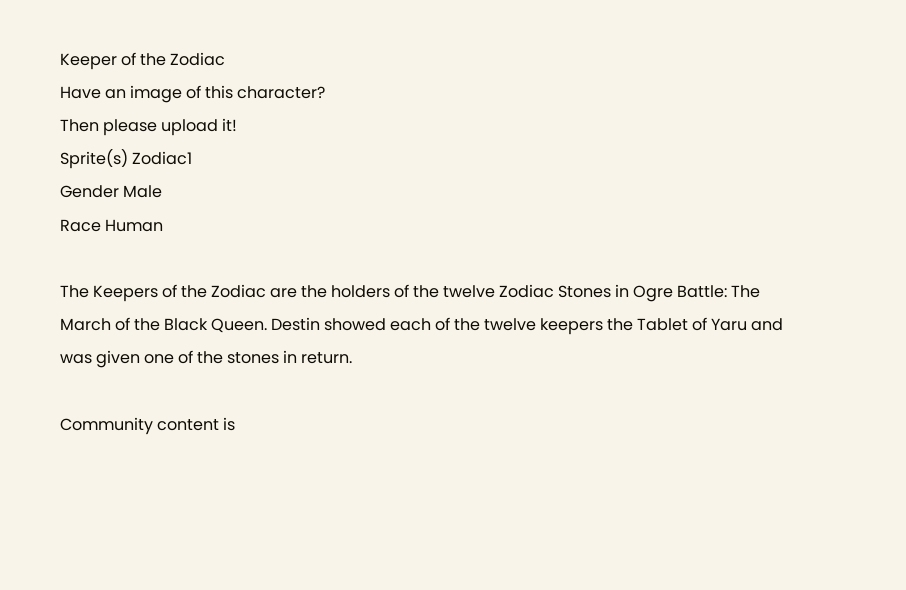Keeper of the Zodiac
Have an image of this character?
Then please upload it!
Sprite(s) Zodiac1
Gender Male
Race Human

The Keepers of the Zodiac are the holders of the twelve Zodiac Stones in Ogre Battle: The March of the Black Queen. Destin showed each of the twelve keepers the Tablet of Yaru and was given one of the stones in return.

Community content is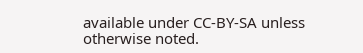available under CC-BY-SA unless otherwise noted.